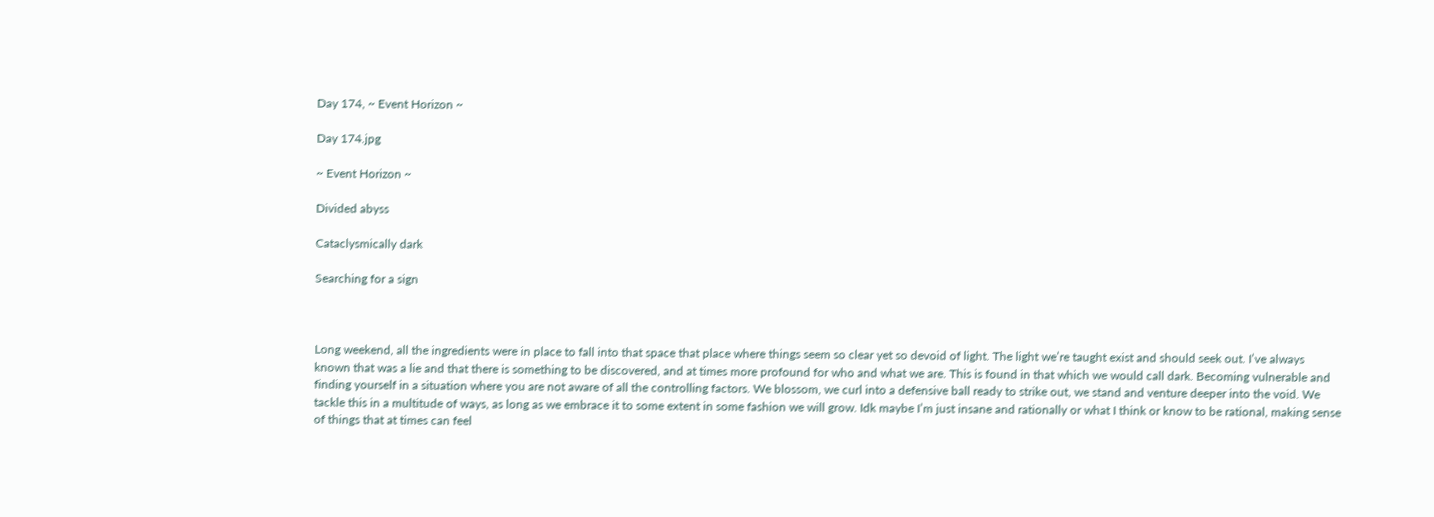Day 174, ~ Event Horizon ~

Day 174.jpg

~ Event Horizon ~

Divided abyss

Cataclysmically dark

Searching for a sign



Long weekend, all the ingredients were in place to fall into that space that place where things seem so clear yet so devoid of light. The light we’re taught exist and should seek out. I’ve always known that was a lie and that there is something to be discovered, and at times more profound for who and what we are. This is found in that which we would call dark. Becoming vulnerable and finding yourself in a situation where you are not aware of all the controlling factors. We blossom, we curl into a defensive ball ready to strike out, we stand and venture deeper into the void. We tackle this in a multitude of ways, as long as we embrace it to some extent in some fashion we will grow. Idk maybe I’m just insane and rationally or what I think or know to be rational, making sense of things that at times can feel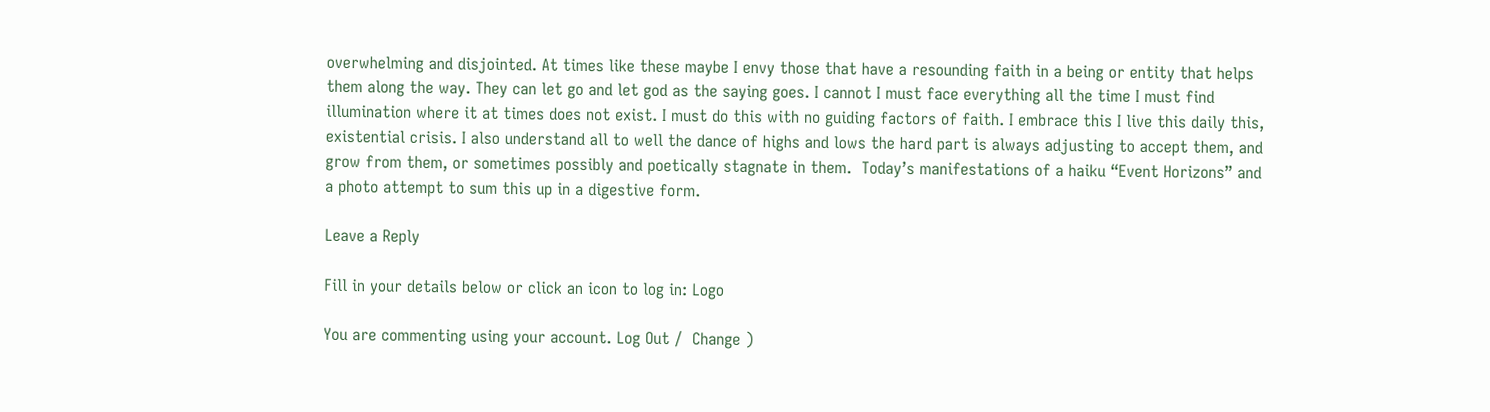overwhelming and disjointed. At times like these maybe I envy those that have a resounding faith in a being or entity that helps them along the way. They can let go and let god as the saying goes. I cannot I must face everything all the time I must find illumination where it at times does not exist. I must do this with no guiding factors of faith. I embrace this I live this daily this, existential crisis. I also understand all to well the dance of highs and lows the hard part is always adjusting to accept them, and grow from them, or sometimes possibly and poetically stagnate in them.  Today’s manifestations of a haiku “Event Horizons” and a photo attempt to sum this up in a digestive form.

Leave a Reply

Fill in your details below or click an icon to log in: Logo

You are commenting using your account. Log Out /  Change )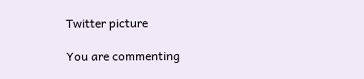Twitter picture

You are commenting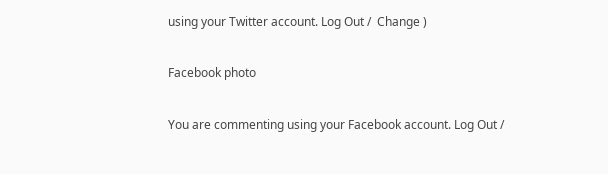using your Twitter account. Log Out /  Change )

Facebook photo

You are commenting using your Facebook account. Log Out /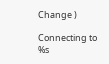Change )

Connecting to %s